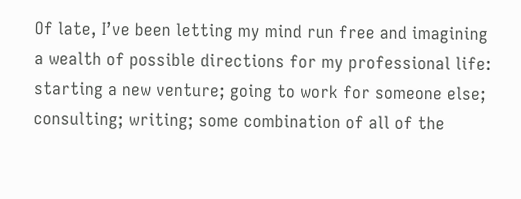Of late, I’ve been letting my mind run free and imagining a wealth of possible directions for my professional life: starting a new venture; going to work for someone else; consulting; writing; some combination of all of the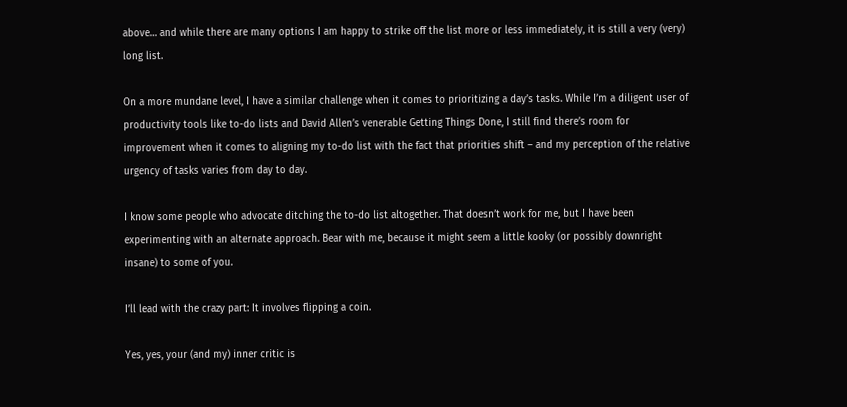above… and while there are many options I am happy to strike off the list more or less immediately, it is still a very (very) long list.

On a more mundane level, I have a similar challenge when it comes to prioritizing a day’s tasks. While I’m a diligent user of productivity tools like to-do lists and David Allen’s venerable Getting Things Done, I still find there’s room for improvement when it comes to aligning my to-do list with the fact that priorities shift – and my perception of the relative urgency of tasks varies from day to day.

I know some people who advocate ditching the to-do list altogether. That doesn’t work for me, but I have been experimenting with an alternate approach. Bear with me, because it might seem a little kooky (or possibly downright insane) to some of you.

I’ll lead with the crazy part: It involves flipping a coin.

Yes, yes, your (and my) inner critic is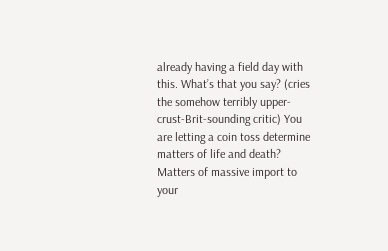already having a field day with this. What’s that you say? (cries the somehow terribly upper-crust-Brit-sounding critic) You are letting a coin toss determine matters of life and death? Matters of massive import to your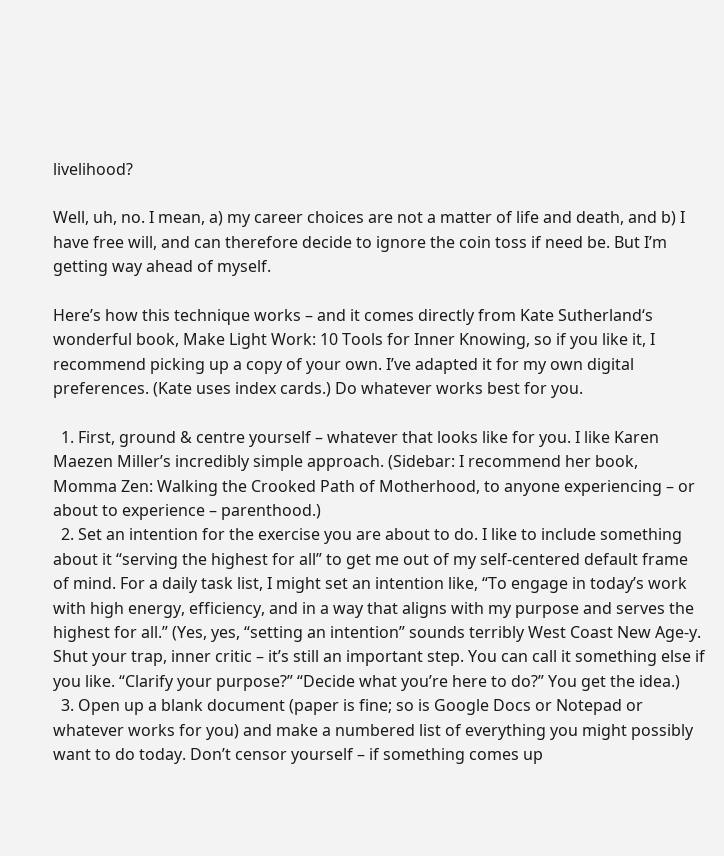livelihood?

Well, uh, no. I mean, a) my career choices are not a matter of life and death, and b) I have free will, and can therefore decide to ignore the coin toss if need be. But I’m getting way ahead of myself.

Here’s how this technique works – and it comes directly from Kate Sutherland‘s wonderful book, Make Light Work: 10 Tools for Inner Knowing, so if you like it, I recommend picking up a copy of your own. I’ve adapted it for my own digital preferences. (Kate uses index cards.) Do whatever works best for you.

  1. First, ground & centre yourself – whatever that looks like for you. I like Karen Maezen Miller’s incredibly simple approach. (Sidebar: I recommend her book, Momma Zen: Walking the Crooked Path of Motherhood, to anyone experiencing – or about to experience – parenthood.)
  2. Set an intention for the exercise you are about to do. I like to include something about it “serving the highest for all” to get me out of my self-centered default frame of mind. For a daily task list, I might set an intention like, “To engage in today’s work with high energy, efficiency, and in a way that aligns with my purpose and serves the highest for all.” (Yes, yes, “setting an intention” sounds terribly West Coast New Age-y. Shut your trap, inner critic – it’s still an important step. You can call it something else if you like. “Clarify your purpose?” “Decide what you’re here to do?” You get the idea.)
  3. Open up a blank document (paper is fine; so is Google Docs or Notepad or whatever works for you) and make a numbered list of everything you might possibly want to do today. Don’t censor yourself – if something comes up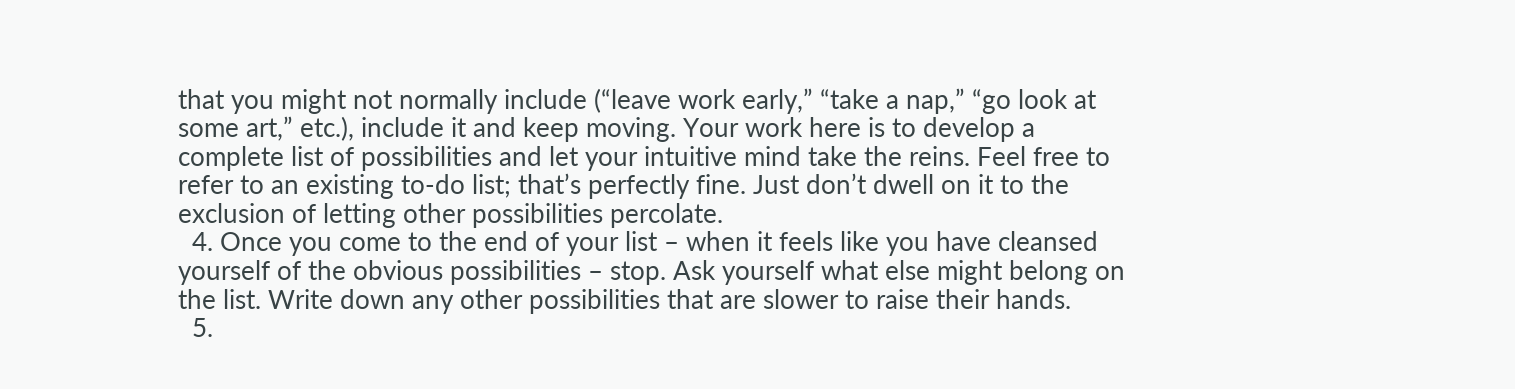that you might not normally include (“leave work early,” “take a nap,” “go look at some art,” etc.), include it and keep moving. Your work here is to develop a complete list of possibilities and let your intuitive mind take the reins. Feel free to refer to an existing to-do list; that’s perfectly fine. Just don’t dwell on it to the exclusion of letting other possibilities percolate.
  4. Once you come to the end of your list – when it feels like you have cleansed yourself of the obvious possibilities – stop. Ask yourself what else might belong on the list. Write down any other possibilities that are slower to raise their hands.
  5.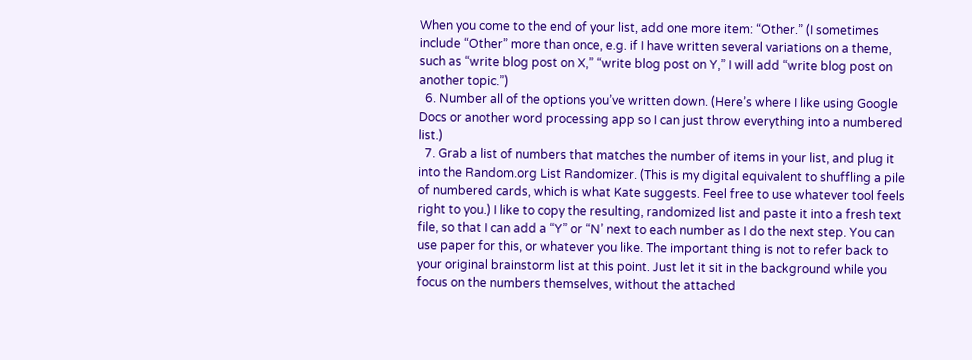When you come to the end of your list, add one more item: “Other.” (I sometimes include “Other” more than once, e.g. if I have written several variations on a theme, such as “write blog post on X,” “write blog post on Y,” I will add “write blog post on another topic.”)
  6. Number all of the options you’ve written down. (Here’s where I like using Google Docs or another word processing app so I can just throw everything into a numbered list.)
  7. Grab a list of numbers that matches the number of items in your list, and plug it into the Random.org List Randomizer. (This is my digital equivalent to shuffling a pile of numbered cards, which is what Kate suggests. Feel free to use whatever tool feels right to you.) I like to copy the resulting, randomized list and paste it into a fresh text file, so that I can add a “Y” or “N’ next to each number as I do the next step. You can use paper for this, or whatever you like. The important thing is not to refer back to your original brainstorm list at this point. Just let it sit in the background while you focus on the numbers themselves, without the attached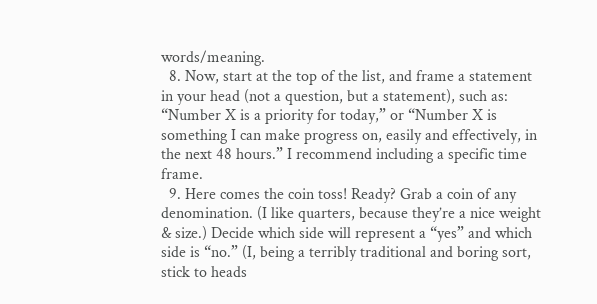words/meaning.
  8. Now, start at the top of the list, and frame a statement in your head (not a question, but a statement), such as: “Number X is a priority for today,” or “Number X is something I can make progress on, easily and effectively, in the next 48 hours.” I recommend including a specific time frame.
  9. Here comes the coin toss! Ready? Grab a coin of any denomination. (I like quarters, because they’re a nice weight & size.) Decide which side will represent a “yes” and which side is “no.” (I, being a terribly traditional and boring sort, stick to heads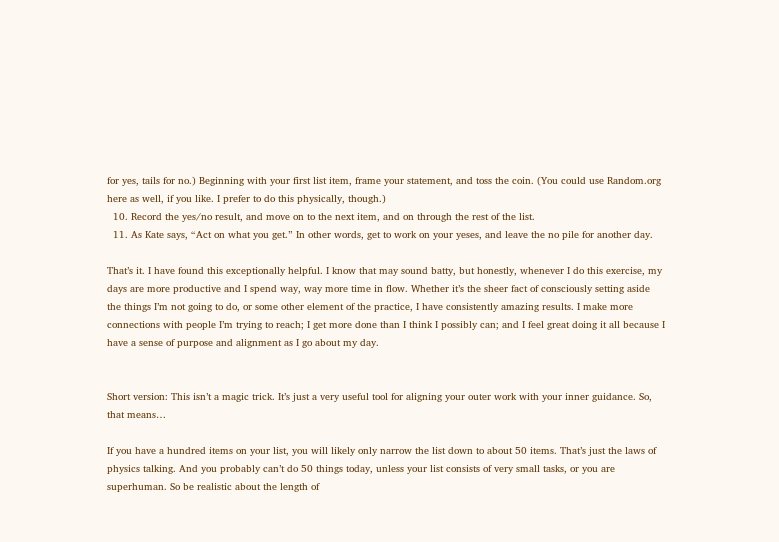for yes, tails for no.) Beginning with your first list item, frame your statement, and toss the coin. (You could use Random.org here as well, if you like. I prefer to do this physically, though.)
  10. Record the yes/no result, and move on to the next item, and on through the rest of the list.
  11. As Kate says, “Act on what you get.” In other words, get to work on your yeses, and leave the no pile for another day.

That’s it. I have found this exceptionally helpful. I know that may sound batty, but honestly, whenever I do this exercise, my days are more productive and I spend way, way more time in flow. Whether it’s the sheer fact of consciously setting aside the things I’m not going to do, or some other element of the practice, I have consistently amazing results. I make more connections with people I’m trying to reach; I get more done than I think I possibly can; and I feel great doing it all because I have a sense of purpose and alignment as I go about my day.


Short version: This isn’t a magic trick. It’s just a very useful tool for aligning your outer work with your inner guidance. So, that means…

If you have a hundred items on your list, you will likely only narrow the list down to about 50 items. That’s just the laws of physics talking. And you probably can’t do 50 things today, unless your list consists of very small tasks, or you are superhuman. So be realistic about the length of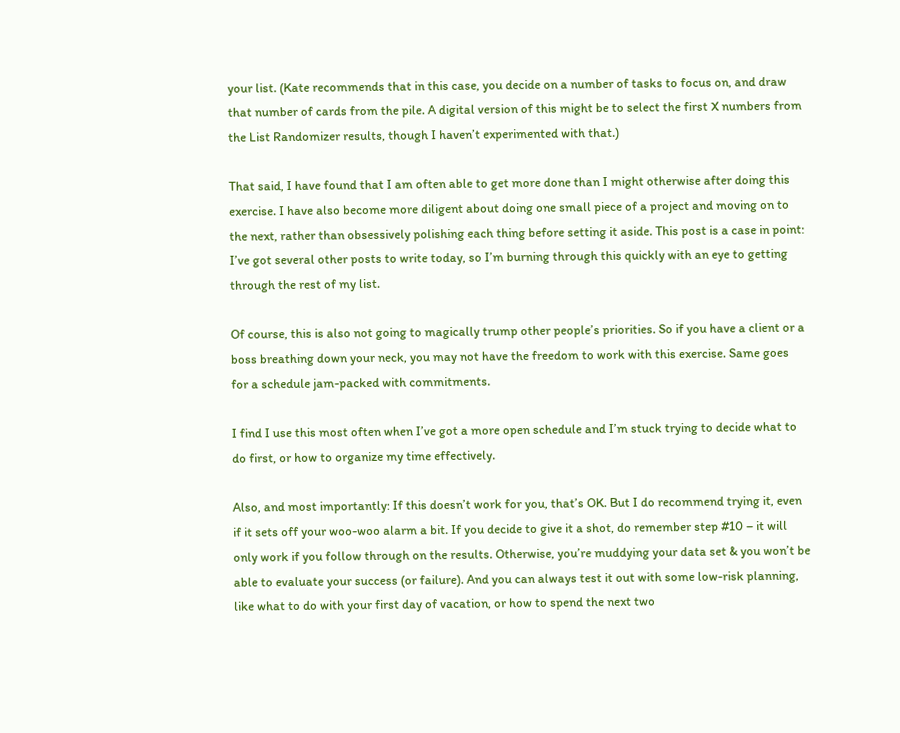your list. (Kate recommends that in this case, you decide on a number of tasks to focus on, and draw that number of cards from the pile. A digital version of this might be to select the first X numbers from the List Randomizer results, though I haven’t experimented with that.)

That said, I have found that I am often able to get more done than I might otherwise after doing this exercise. I have also become more diligent about doing one small piece of a project and moving on to the next, rather than obsessively polishing each thing before setting it aside. This post is a case in point: I’ve got several other posts to write today, so I’m burning through this quickly with an eye to getting through the rest of my list.

Of course, this is also not going to magically trump other people’s priorities. So if you have a client or a boss breathing down your neck, you may not have the freedom to work with this exercise. Same goes for a schedule jam-packed with commitments.

I find I use this most often when I’ve got a more open schedule and I’m stuck trying to decide what to do first, or how to organize my time effectively.

Also, and most importantly: If this doesn’t work for you, that’s OK. But I do recommend trying it, even if it sets off your woo-woo alarm a bit. If you decide to give it a shot, do remember step #10 – it will only work if you follow through on the results. Otherwise, you’re muddying your data set & you won’t be able to evaluate your success (or failure). And you can always test it out with some low-risk planning, like what to do with your first day of vacation, or how to spend the next two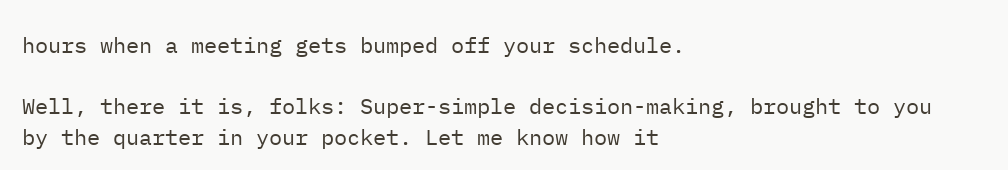hours when a meeting gets bumped off your schedule.

Well, there it is, folks: Super-simple decision-making, brought to you by the quarter in your pocket. Let me know how it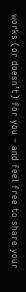works (or doesn’t) for you – and feel free to share your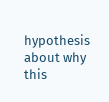hypothesis about why this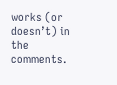works (or doesn’t) in the comments.